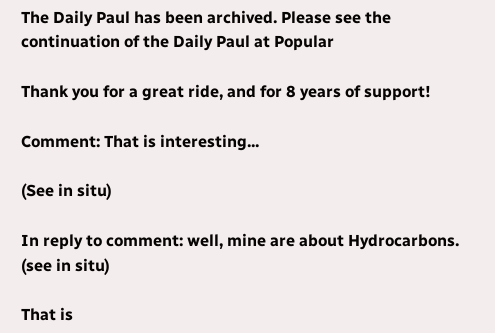The Daily Paul has been archived. Please see the continuation of the Daily Paul at Popular

Thank you for a great ride, and for 8 years of support!

Comment: That is interesting...

(See in situ)

In reply to comment: well, mine are about Hydrocarbons. (see in situ)

That is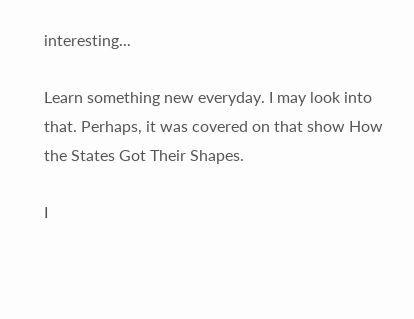interesting...

Learn something new everyday. I may look into that. Perhaps, it was covered on that show How the States Got Their Shapes.

I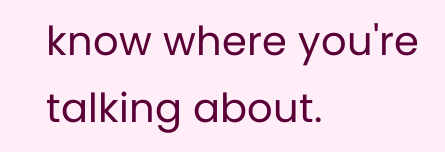know where you're talking about.